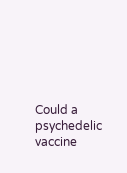Could a psychedelic vaccine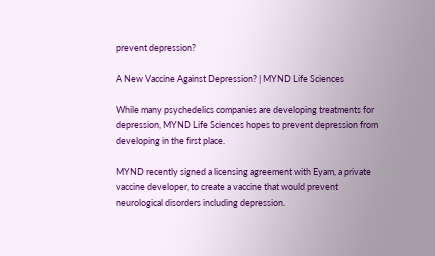prevent depression?

A New Vaccine Against Depression? | MYND Life Sciences

While many psychedelics companies are developing treatments for depression, MYND Life Sciences hopes to prevent depression from developing in the first place.

MYND recently signed a licensing agreement with Eyam, a private vaccine developer, to create a vaccine that would prevent neurological disorders including depression.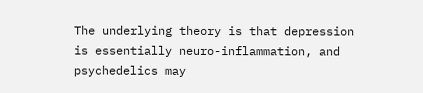The underlying theory is that depression is essentially neuro-inflammation, and psychedelics may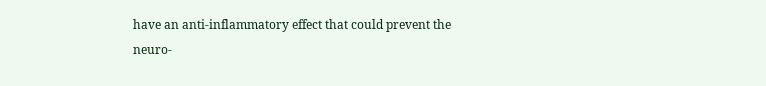have an anti-inflammatory effect that could prevent the neuro-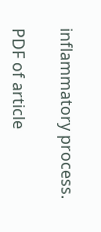inflammatory process.

PDF of article